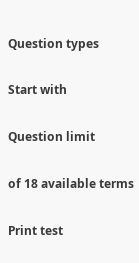Question types

Start with

Question limit

of 18 available terms

Print test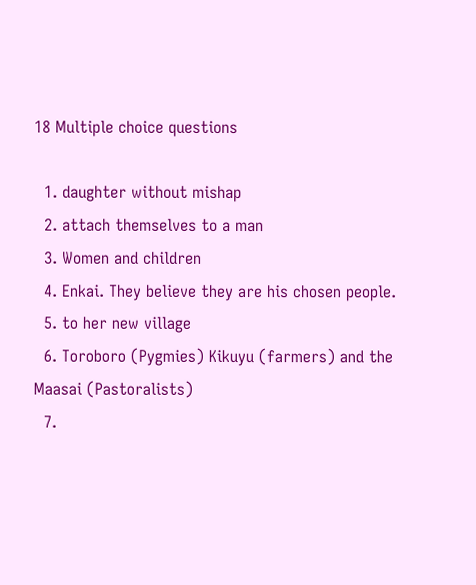18 Multiple choice questions

  1. daughter without mishap
  2. attach themselves to a man
  3. Women and children
  4. Enkai. They believe they are his chosen people.
  5. to her new village
  6. Toroboro (Pygmies) Kikuyu (farmers) and the Maasai (Pastoralists)
  7.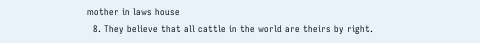mother in laws house
  8. They believe that all cattle in the world are theirs by right.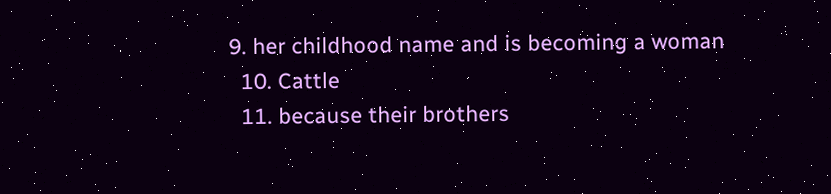9. her childhood name and is becoming a woman
  10. Cattle
  11. because their brothers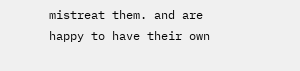mistreat them. and are happy to have their own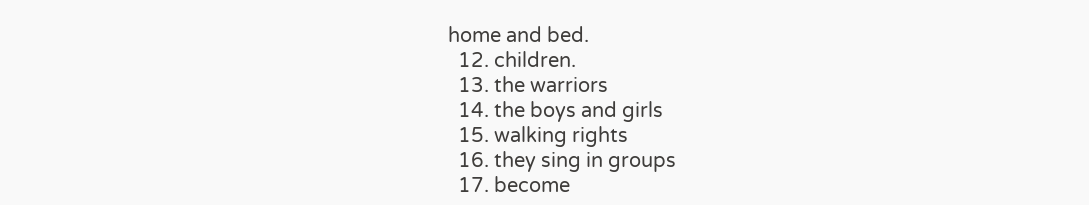home and bed.
  12. children.
  13. the warriors
  14. the boys and girls
  15. walking rights
  16. they sing in groups
  17. become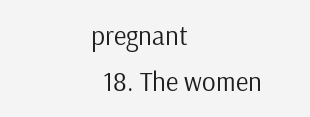pregnant
  18. The women